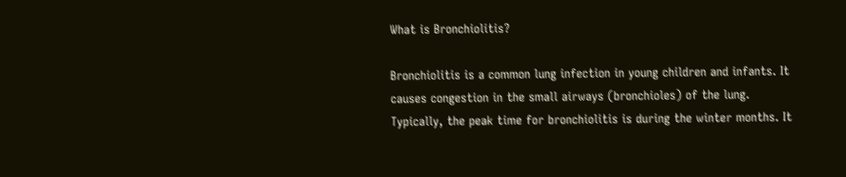What is Bronchiolitis?

Bronchiolitis is a common lung infection in young children and infants. It causes congestion in the small airways (bronchioles) of the lung. Typically, the peak time for bronchiolitis is during the winter months. It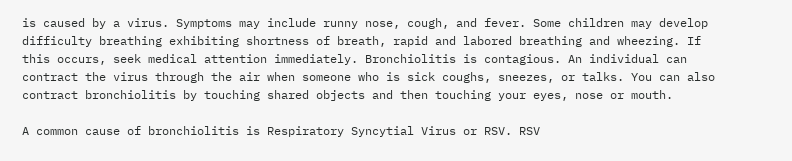is caused by a virus. Symptoms may include runny nose, cough, and fever. Some children may develop difficulty breathing exhibiting shortness of breath, rapid and labored breathing and wheezing. If this occurs, seek medical attention immediately. Bronchiolitis is contagious. An individual can contract the virus through the air when someone who is sick coughs, sneezes, or talks. You can also contract bronchiolitis by touching shared objects and then touching your eyes, nose or mouth.

A common cause of bronchiolitis is Respiratory Syncytial Virus or RSV. RSV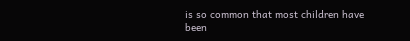is so common that most children have been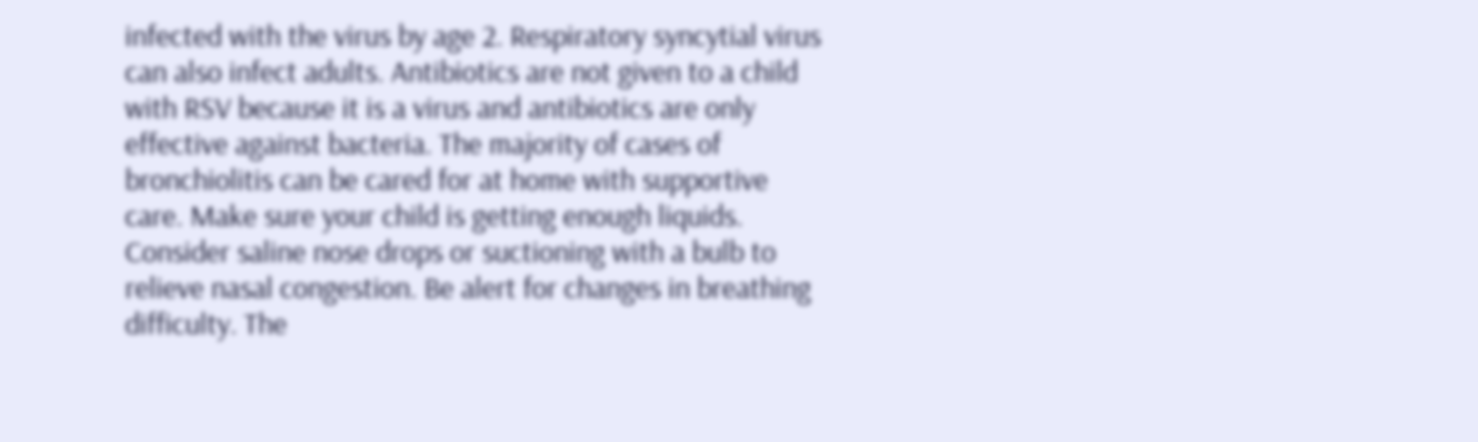infected with the virus by age 2. Respiratory syncytial virus can also infect adults. Antibiotics are not given to a child with RSV because it is a virus and antibiotics are only effective against bacteria. The majority of cases of bronchiolitis can be cared for at home with supportive care. Make sure your child is getting enough liquids. Consider saline nose drops or suctioning with a bulb to relieve nasal congestion. Be alert for changes in breathing difficulty. The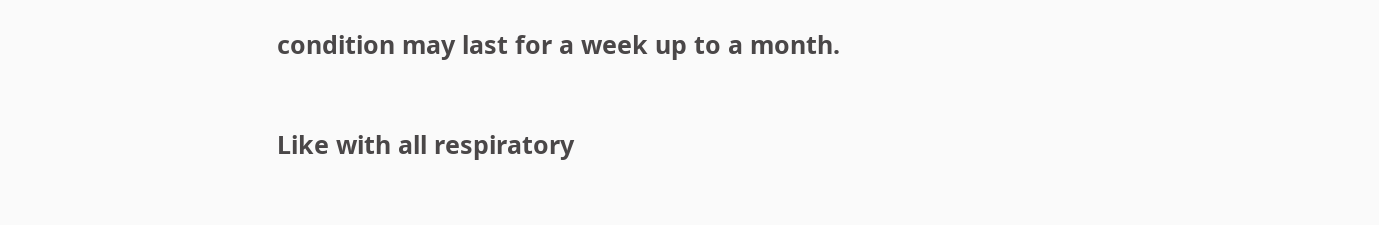condition may last for a week up to a month.

Like with all respiratory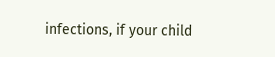infections, if your child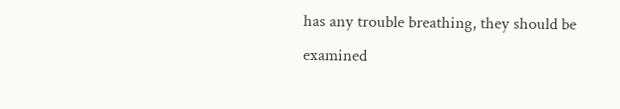has any trouble breathing, they should be examined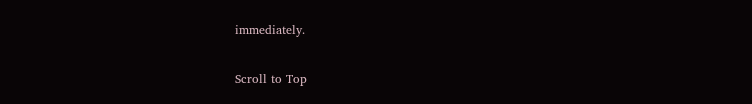immediately.

Scroll to Top